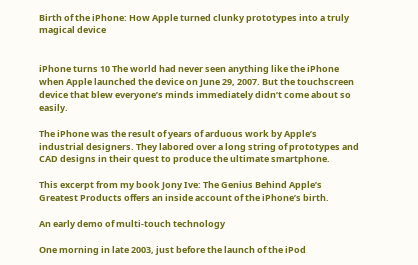Birth of the iPhone: How Apple turned clunky prototypes into a truly magical device


iPhone turns 10 The world had never seen anything like the iPhone when Apple launched the device on June 29, 2007. But the touchscreen device that blew everyone’s minds immediately didn’t come about so easily.

The iPhone was the result of years of arduous work by Apple’s industrial designers. They labored over a long string of prototypes and CAD designs in their quest to produce the ultimate smartphone.

This excerpt from my book Jony Ive: The Genius Behind Apple’s Greatest Products offers an inside account of the iPhone’s birth.

An early demo of multi-touch technology

One morning in late 2003, just before the launch of the iPod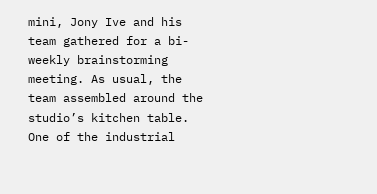mini, Jony Ive and his team gathered for a bi-weekly brainstorming meeting. As usual, the team assembled around the studio’s kitchen table. One of the industrial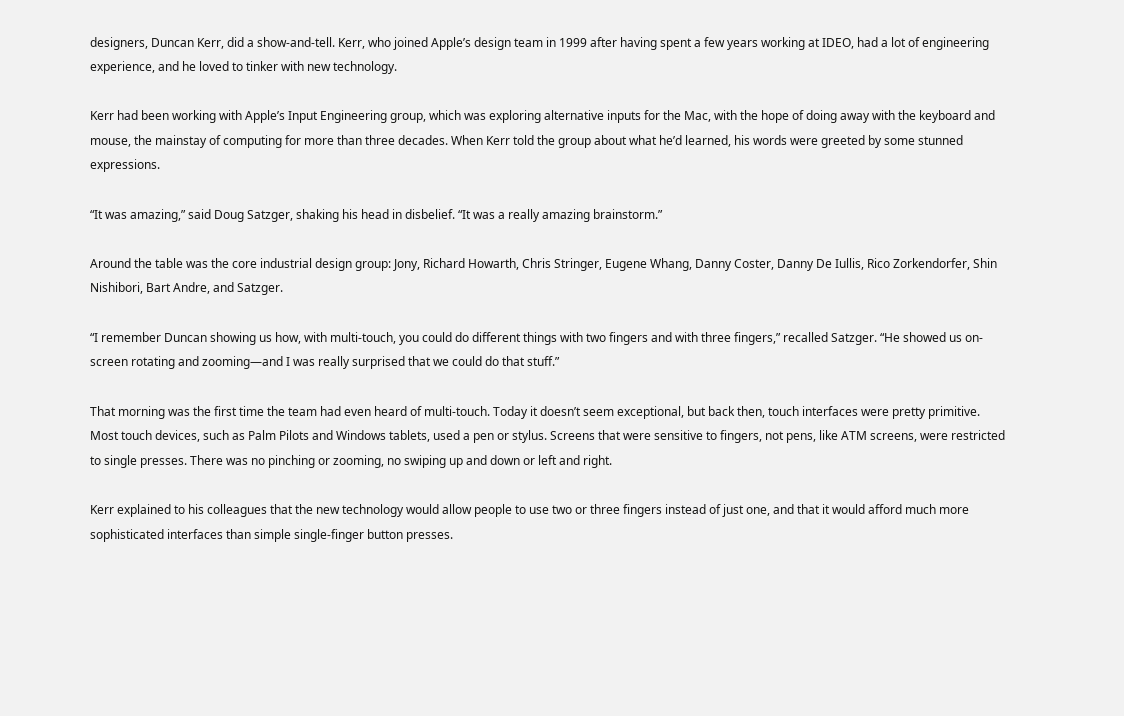designers, Duncan Kerr, did a show-and-tell. Kerr, who joined Apple’s design team in 1999 after having spent a few years working at IDEO, had a lot of engineering experience, and he loved to tinker with new technology.

Kerr had been working with Apple’s Input Engineering group, which was exploring alternative inputs for the Mac, with the hope of doing away with the keyboard and mouse, the mainstay of computing for more than three decades. When Kerr told the group about what he’d learned, his words were greeted by some stunned expressions.

“It was amazing,” said Doug Satzger, shaking his head in disbelief. “It was a really amazing brainstorm.”

Around the table was the core industrial design group: Jony, Richard Howarth, Chris Stringer, Eugene Whang, Danny Coster, Danny De Iullis, Rico Zorkendorfer, Shin Nishibori, Bart Andre, and Satzger.

“I remember Duncan showing us how, with multi-touch, you could do different things with two fingers and with three fingers,” recalled Satzger. “He showed us on-screen rotating and zooming—and I was really surprised that we could do that stuff.”

That morning was the first time the team had even heard of multi-touch. Today it doesn’t seem exceptional, but back then, touch interfaces were pretty primitive. Most touch devices, such as Palm Pilots and Windows tablets, used a pen or stylus. Screens that were sensitive to fingers, not pens, like ATM screens, were restricted to single presses. There was no pinching or zooming, no swiping up and down or left and right.

Kerr explained to his colleagues that the new technology would allow people to use two or three fingers instead of just one, and that it would afford much more sophisticated interfaces than simple single-finger button presses.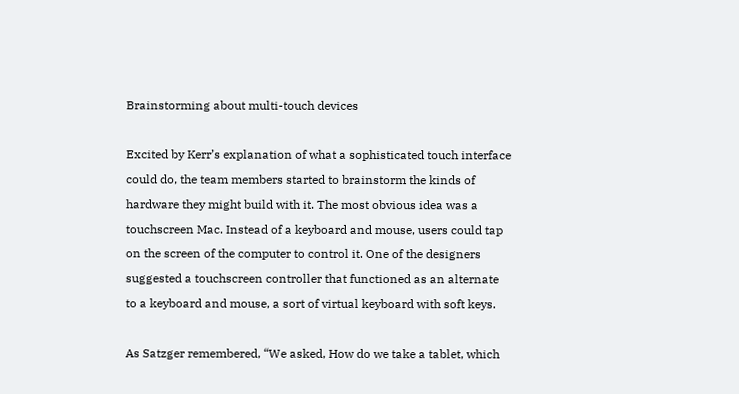Brainstorming about multi-touch devices

Excited by Kerr’s explanation of what a sophisticated touch interface could do, the team members started to brainstorm the kinds of hardware they might build with it. The most obvious idea was a touchscreen Mac. Instead of a keyboard and mouse, users could tap on the screen of the computer to control it. One of the designers suggested a touchscreen controller that functioned as an alternate to a keyboard and mouse, a sort of virtual keyboard with soft keys.

As Satzger remembered, “We asked, How do we take a tablet, which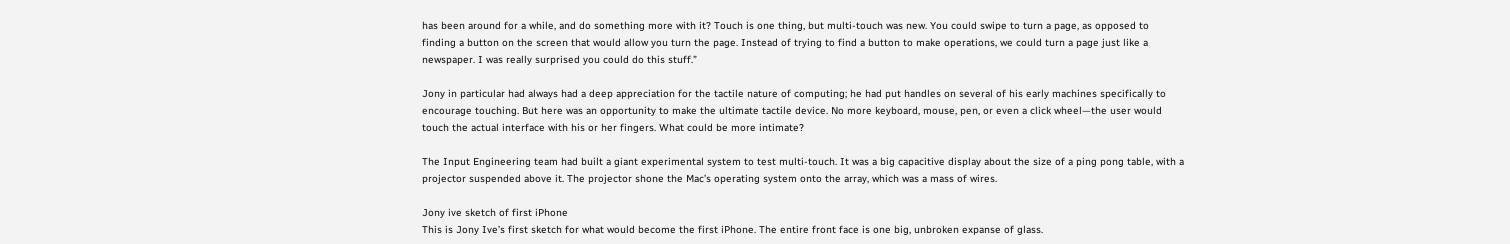has been around for a while, and do something more with it? Touch is one thing, but multi-touch was new. You could swipe to turn a page, as opposed to finding a button on the screen that would allow you turn the page. Instead of trying to find a button to make operations, we could turn a page just like a newspaper. I was really surprised you could do this stuff.”

Jony in particular had always had a deep appreciation for the tactile nature of computing; he had put handles on several of his early machines specifically to encourage touching. But here was an opportunity to make the ultimate tactile device. No more keyboard, mouse, pen, or even a click wheel—the user would touch the actual interface with his or her fingers. What could be more intimate?

The Input Engineering team had built a giant experimental system to test multi-touch. It was a big capacitive display about the size of a ping pong table, with a projector suspended above it. The projector shone the Mac’s operating system onto the array, which was a mass of wires.

Jony ive sketch of first iPhone
This is Jony Ive’s first sketch for what would become the first iPhone. The entire front face is one big, unbroken expanse of glass.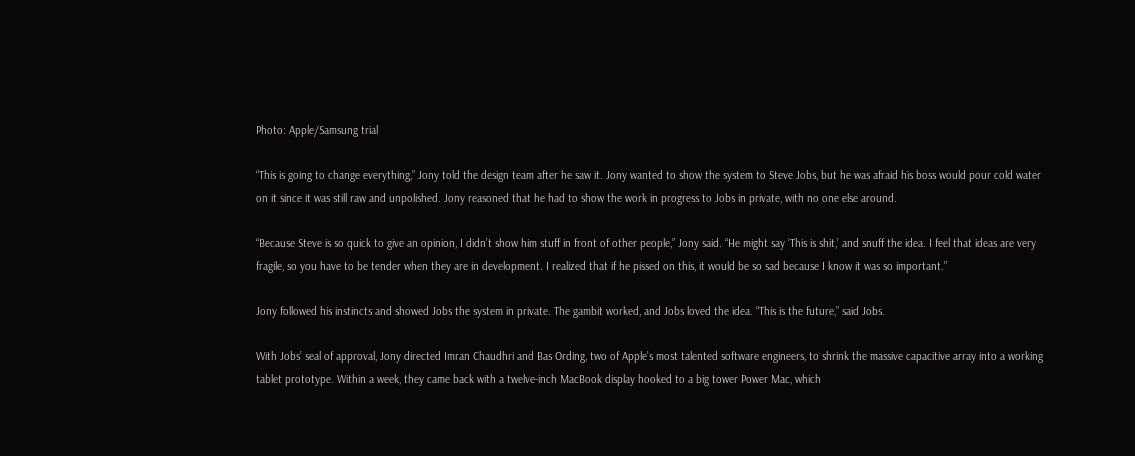Photo: Apple/Samsung trial

“This is going to change everything,” Jony told the design team after he saw it. Jony wanted to show the system to Steve Jobs, but he was afraid his boss would pour cold water on it since it was still raw and unpolished. Jony reasoned that he had to show the work in progress to Jobs in private, with no one else around.

“Because Steve is so quick to give an opinion, I didn’t show him stuff in front of other people,” Jony said. “He might say ‘This is shit,’ and snuff the idea. I feel that ideas are very fragile, so you have to be tender when they are in development. I realized that if he pissed on this, it would be so sad because I know it was so important.”

Jony followed his instincts and showed Jobs the system in private. The gambit worked, and Jobs loved the idea. “This is the future,” said Jobs.

With Jobs’ seal of approval, Jony directed Imran Chaudhri and Bas Ording, two of Apple’s most talented software engineers, to shrink the massive capacitive array into a working tablet prototype. Within a week, they came back with a twelve-inch MacBook display hooked to a big tower Power Mac, which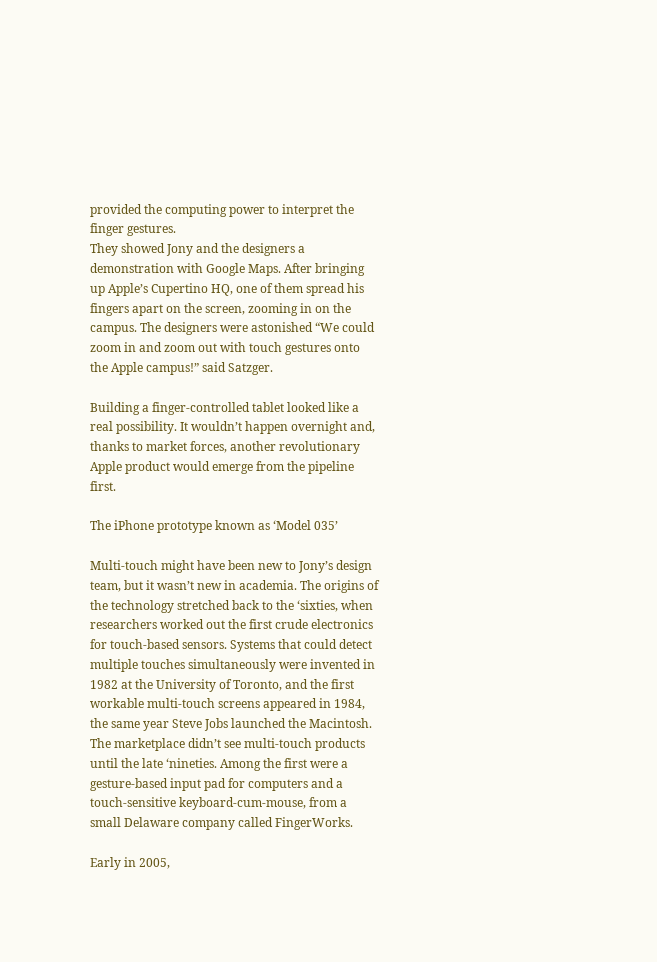provided the computing power to interpret the finger gestures.
They showed Jony and the designers a demonstration with Google Maps. After bringing up Apple’s Cupertino HQ, one of them spread his fingers apart on the screen, zooming in on the campus. The designers were astonished “We could zoom in and zoom out with touch gestures onto the Apple campus!” said Satzger.

Building a finger-controlled tablet looked like a real possibility. It wouldn’t happen overnight and, thanks to market forces, another revolutionary Apple product would emerge from the pipeline first.

The iPhone prototype known as ‘Model 035’

Multi-touch might have been new to Jony’s design team, but it wasn’t new in academia. The origins of the technology stretched back to the ‘sixties, when researchers worked out the first crude electronics for touch-based sensors. Systems that could detect multiple touches simultaneously were invented in 1982 at the University of Toronto, and the first workable multi-touch screens appeared in 1984, the same year Steve Jobs launched the Macintosh. The marketplace didn’t see multi-touch products until the late ‘nineties. Among the first were a gesture-based input pad for computers and a touch-sensitive keyboard-cum-mouse, from a small Delaware company called FingerWorks.

Early in 2005,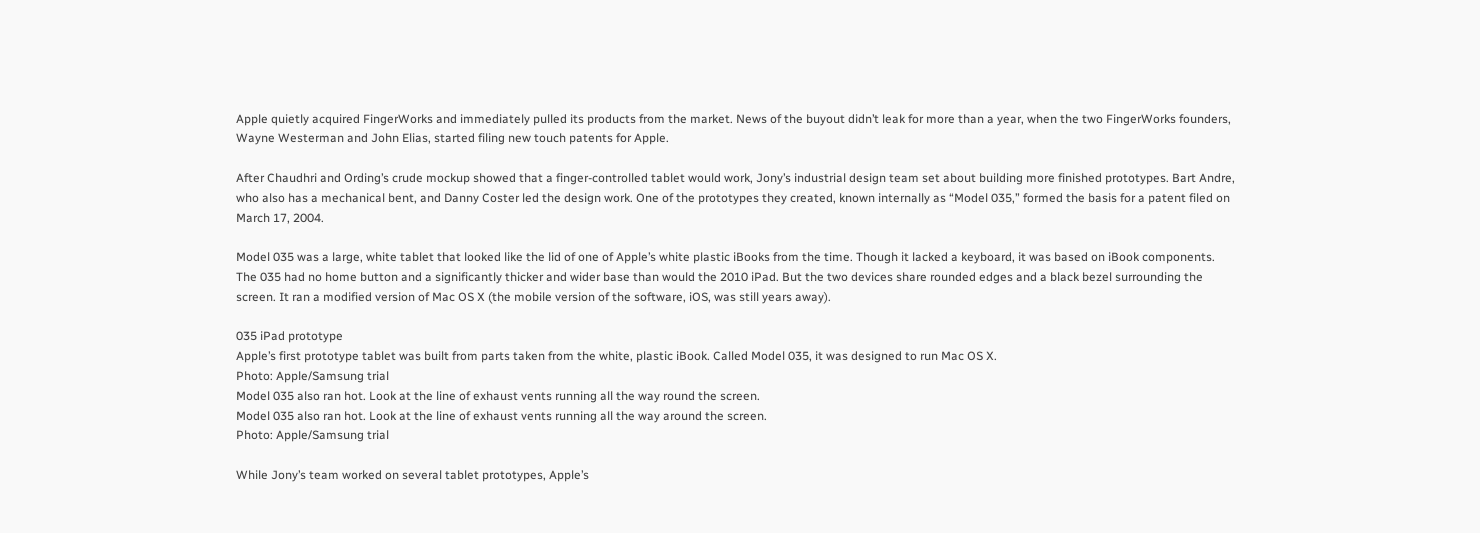Apple quietly acquired FingerWorks and immediately pulled its products from the market. News of the buyout didn’t leak for more than a year, when the two FingerWorks founders, Wayne Westerman and John Elias, started filing new touch patents for Apple.

After Chaudhri and Ording’s crude mockup showed that a finger-controlled tablet would work, Jony’s industrial design team set about building more finished prototypes. Bart Andre, who also has a mechanical bent, and Danny Coster led the design work. One of the prototypes they created, known internally as “Model 035,” formed the basis for a patent filed on March 17, 2004.

Model 035 was a large, white tablet that looked like the lid of one of Apple’s white plastic iBooks from the time. Though it lacked a keyboard, it was based on iBook components. The 035 had no home button and a significantly thicker and wider base than would the 2010 iPad. But the two devices share rounded edges and a black bezel surrounding the screen. It ran a modified version of Mac OS X (the mobile version of the software, iOS, was still years away).

035 iPad prototype
Apple’s first prototype tablet was built from parts taken from the white, plastic iBook. Called Model 035, it was designed to run Mac OS X.
Photo: Apple/Samsung trial
Model 035 also ran hot. Look at the line of exhaust vents running all the way round the screen.
Model 035 also ran hot. Look at the line of exhaust vents running all the way around the screen.
Photo: Apple/Samsung trial

While Jony’s team worked on several tablet prototypes, Apple’s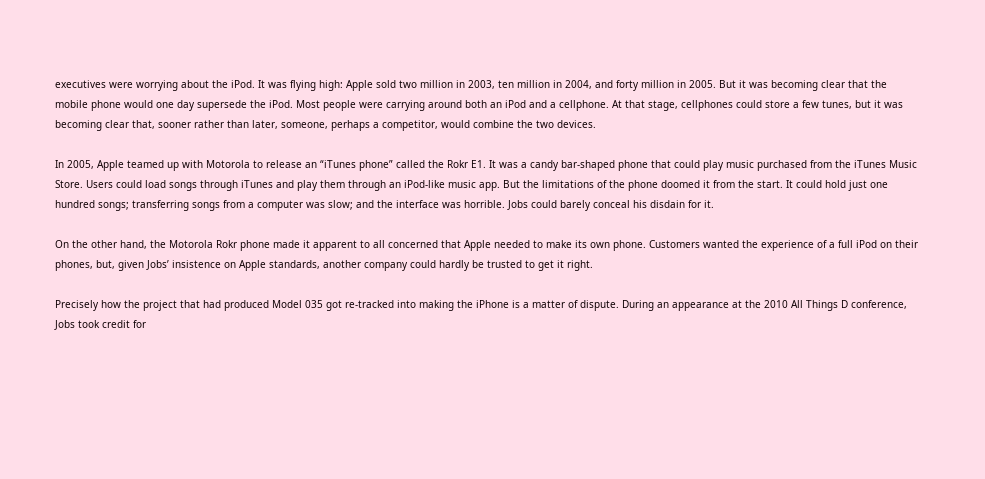executives were worrying about the iPod. It was flying high: Apple sold two million in 2003, ten million in 2004, and forty million in 2005. But it was becoming clear that the mobile phone would one day supersede the iPod. Most people were carrying around both an iPod and a cellphone. At that stage, cellphones could store a few tunes, but it was becoming clear that, sooner rather than later, someone, perhaps a competitor, would combine the two devices.

In 2005, Apple teamed up with Motorola to release an “iTunes phone” called the Rokr E1. It was a candy bar-shaped phone that could play music purchased from the iTunes Music Store. Users could load songs through iTunes and play them through an iPod-like music app. But the limitations of the phone doomed it from the start. It could hold just one hundred songs; transferring songs from a computer was slow; and the interface was horrible. Jobs could barely conceal his disdain for it.

On the other hand, the Motorola Rokr phone made it apparent to all concerned that Apple needed to make its own phone. Customers wanted the experience of a full iPod on their phones, but, given Jobs’ insistence on Apple standards, another company could hardly be trusted to get it right.

Precisely how the project that had produced Model 035 got re-tracked into making the iPhone is a matter of dispute. During an appearance at the 2010 All Things D conference, Jobs took credit for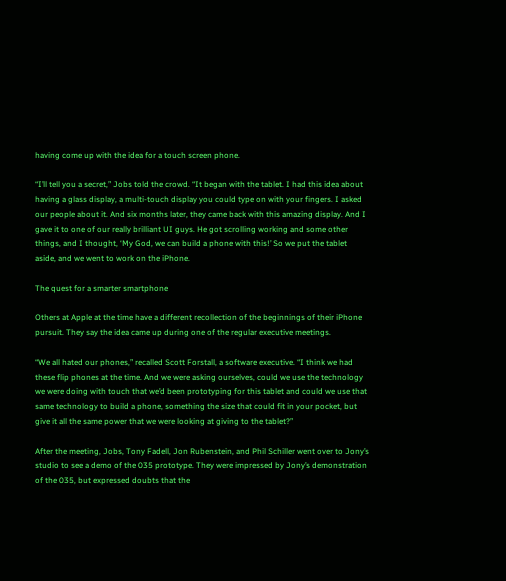having come up with the idea for a touch screen phone.

“I’ll tell you a secret,” Jobs told the crowd. “It began with the tablet. I had this idea about having a glass display, a multi-touch display you could type on with your fingers. I asked our people about it. And six months later, they came back with this amazing display. And I gave it to one of our really brilliant UI guys. He got scrolling working and some other things, and I thought, ‘My God, we can build a phone with this!’ So we put the tablet aside, and we went to work on the iPhone.

The quest for a smarter smartphone

Others at Apple at the time have a different recollection of the beginnings of their iPhone pursuit. They say the idea came up during one of the regular executive meetings.

“We all hated our phones,” recalled Scott Forstall, a software executive. “I think we had these flip phones at the time. And we were asking ourselves, could we use the technology we were doing with touch that we’d been prototyping for this tablet and could we use that same technology to build a phone, something the size that could fit in your pocket, but give it all the same power that we were looking at giving to the tablet?”

After the meeting, Jobs, Tony Fadell, Jon Rubenstein, and Phil Schiller went over to Jony’s studio to see a demo of the 035 prototype. They were impressed by Jony’s demonstration of the 035, but expressed doubts that the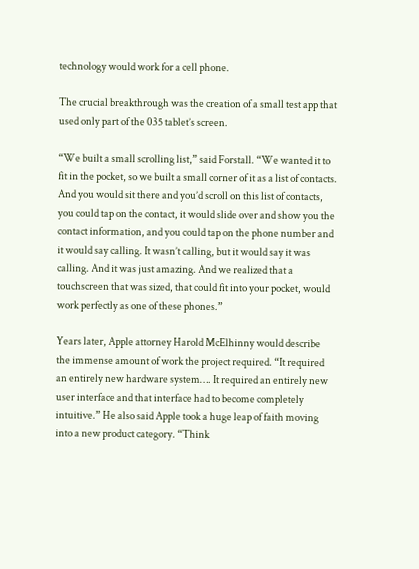technology would work for a cell phone.

The crucial breakthrough was the creation of a small test app that used only part of the 035 tablet’s screen.

“We built a small scrolling list,” said Forstall. “We wanted it to fit in the pocket, so we built a small corner of it as a list of contacts. And you would sit there and you’d scroll on this list of contacts, you could tap on the contact, it would slide over and show you the contact information, and you could tap on the phone number and it would say calling. It wasn’t calling, but it would say it was calling. And it was just amazing. And we realized that a touchscreen that was sized, that could fit into your pocket, would work perfectly as one of these phones.”

Years later, Apple attorney Harold McElhinny would describe the immense amount of work the project required. “It required an entirely new hardware system…. It required an entirely new user interface and that interface had to become completely intuitive.” He also said Apple took a huge leap of faith moving into a new product category. “Think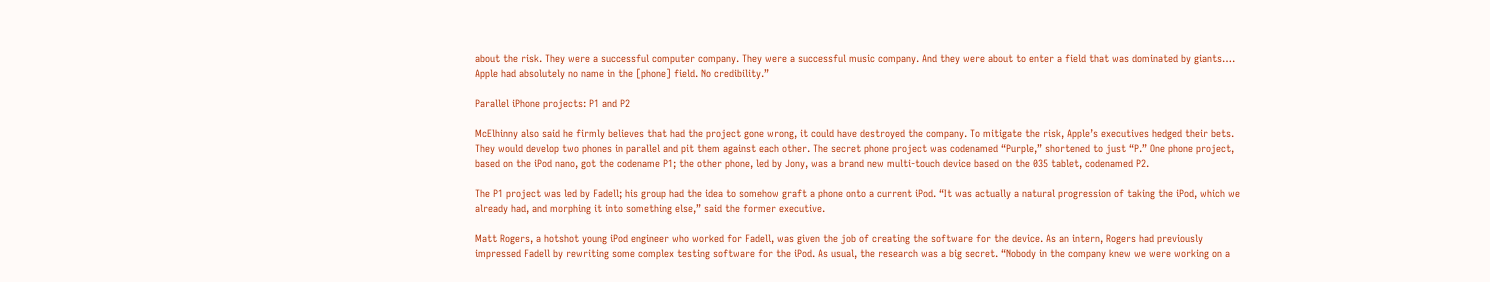about the risk. They were a successful computer company. They were a successful music company. And they were about to enter a field that was dominated by giants…. Apple had absolutely no name in the [phone] field. No credibility.”

Parallel iPhone projects: P1 and P2

McElhinny also said he firmly believes that had the project gone wrong, it could have destroyed the company. To mitigate the risk, Apple’s executives hedged their bets. They would develop two phones in parallel and pit them against each other. The secret phone project was codenamed “Purple,” shortened to just “P.” One phone project, based on the iPod nano, got the codename P1; the other phone, led by Jony, was a brand new multi-touch device based on the 035 tablet, codenamed P2.

The P1 project was led by Fadell; his group had the idea to somehow graft a phone onto a current iPod. “It was actually a natural progression of taking the iPod, which we already had, and morphing it into something else,” said the former executive.

Matt Rogers, a hotshot young iPod engineer who worked for Fadell, was given the job of creating the software for the device. As an intern, Rogers had previously impressed Fadell by rewriting some complex testing software for the iPod. As usual, the research was a big secret. “Nobody in the company knew we were working on a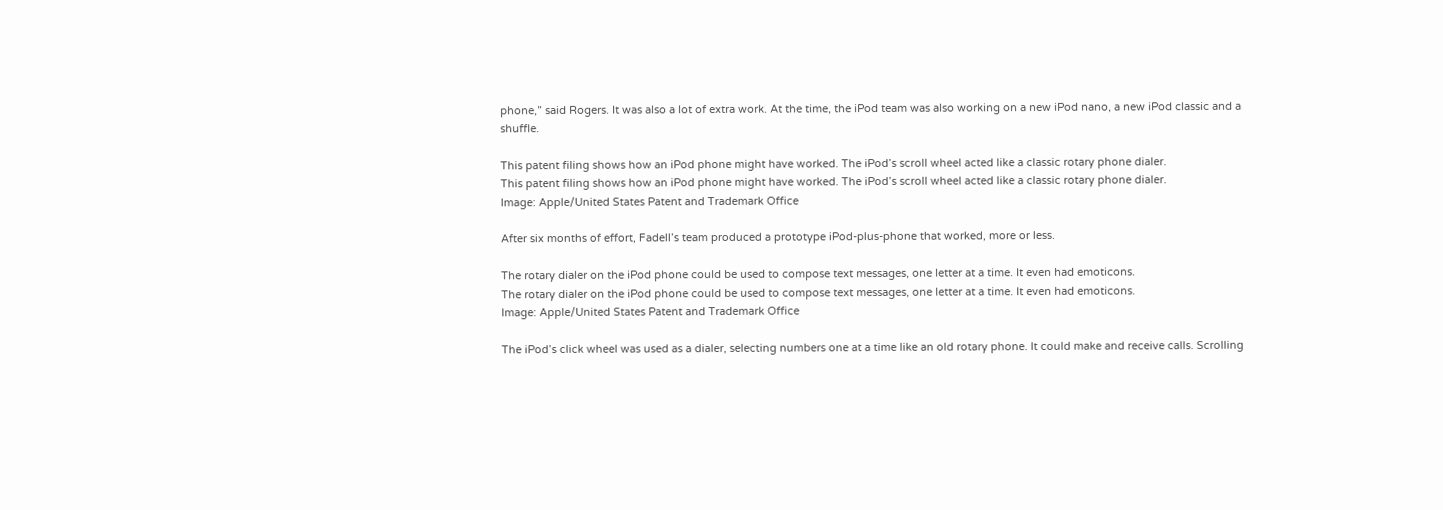phone,” said Rogers. It was also a lot of extra work. At the time, the iPod team was also working on a new iPod nano, a new iPod classic and a shuffle.

This patent filing shows how an iPod phone might have worked. The iPod’s scroll wheel acted like a classic rotary phone dialer.
This patent filing shows how an iPod phone might have worked. The iPod’s scroll wheel acted like a classic rotary phone dialer.
Image: Apple/United States Patent and Trademark Office

After six months of effort, Fadell’s team produced a prototype iPod-plus-phone that worked, more or less.

The rotary dialer on the iPod phone could be used to compose text messages, one letter at a time. It even had emoticons.
The rotary dialer on the iPod phone could be used to compose text messages, one letter at a time. It even had emoticons.
Image: Apple/United States Patent and Trademark Office

The iPod’s click wheel was used as a dialer, selecting numbers one at a time like an old rotary phone. It could make and receive calls. Scrolling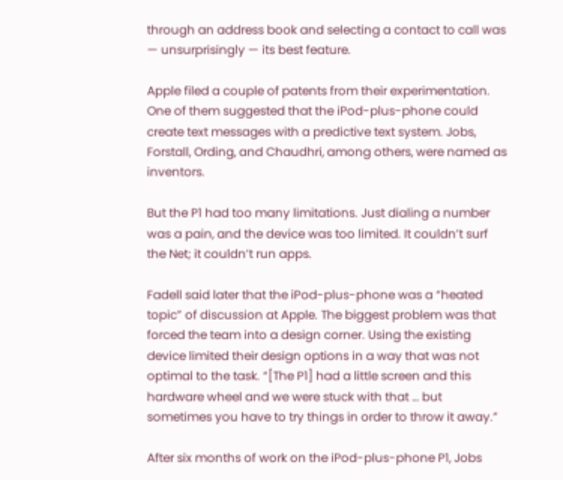through an address book and selecting a contact to call was — unsurprisingly — its best feature.

Apple filed a couple of patents from their experimentation. One of them suggested that the iPod-plus-phone could create text messages with a predictive text system. Jobs, Forstall, Ording, and Chaudhri, among others, were named as inventors.

But the P1 had too many limitations. Just dialing a number was a pain, and the device was too limited. It couldn’t surf the Net; it couldn’t run apps.

Fadell said later that the iPod-plus-phone was a “heated topic” of discussion at Apple. The biggest problem was that forced the team into a design corner. Using the existing device limited their design options in a way that was not optimal to the task. “[The P1] had a little screen and this hardware wheel and we were stuck with that … but sometimes you have to try things in order to throw it away.”

After six months of work on the iPod-plus-phone P1, Jobs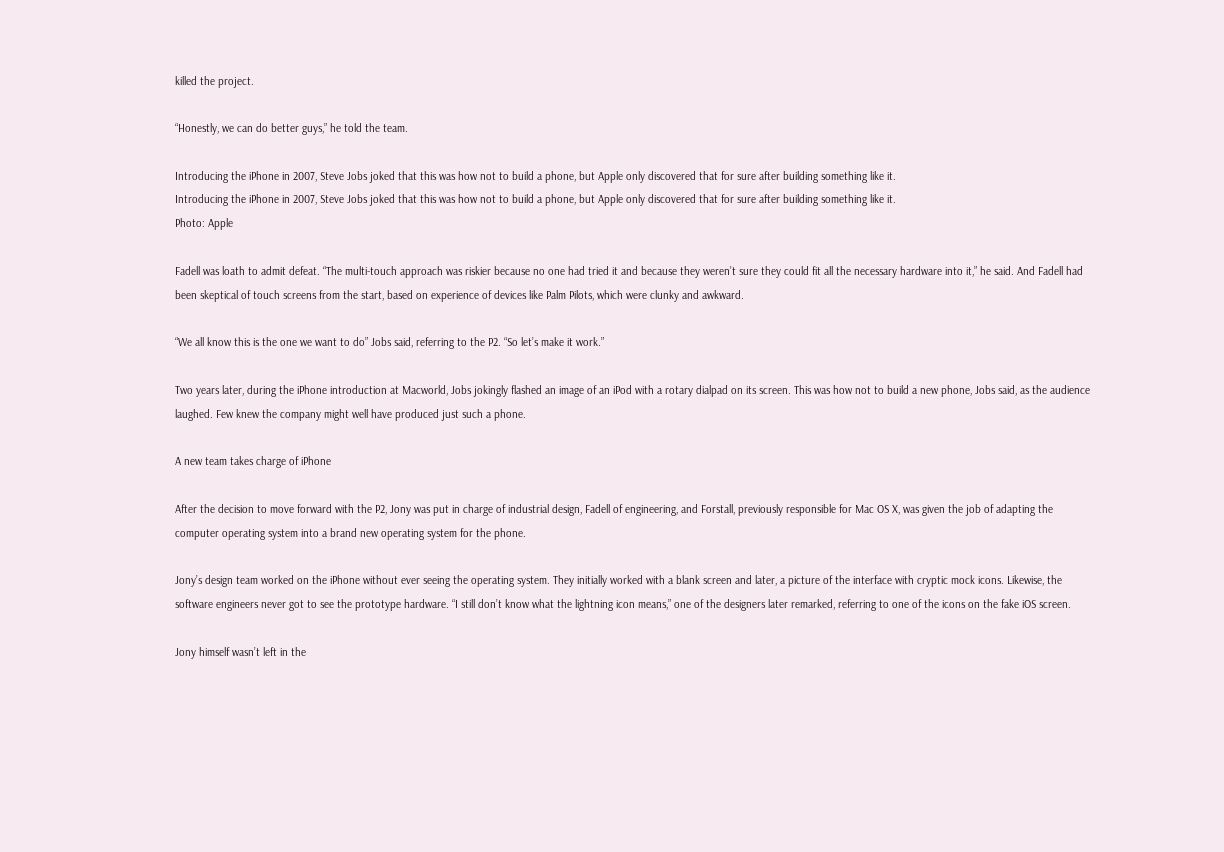killed the project.

“Honestly, we can do better guys,” he told the team.

Introducing the iPhone in 2007, Steve Jobs joked that this was how not to build a phone, but Apple only discovered that for sure after building something like it.
Introducing the iPhone in 2007, Steve Jobs joked that this was how not to build a phone, but Apple only discovered that for sure after building something like it.
Photo: Apple

Fadell was loath to admit defeat. “The multi-touch approach was riskier because no one had tried it and because they weren’t sure they could fit all the necessary hardware into it,” he said. And Fadell had been skeptical of touch screens from the start, based on experience of devices like Palm Pilots, which were clunky and awkward.

“We all know this is the one we want to do” Jobs said, referring to the P2. “So let’s make it work.”

Two years later, during the iPhone introduction at Macworld, Jobs jokingly flashed an image of an iPod with a rotary dialpad on its screen. This was how not to build a new phone, Jobs said, as the audience laughed. Few knew the company might well have produced just such a phone.

A new team takes charge of iPhone

After the decision to move forward with the P2, Jony was put in charge of industrial design, Fadell of engineering, and Forstall, previously responsible for Mac OS X, was given the job of adapting the computer operating system into a brand new operating system for the phone.

Jony’s design team worked on the iPhone without ever seeing the operating system. They initially worked with a blank screen and later, a picture of the interface with cryptic mock icons. Likewise, the software engineers never got to see the prototype hardware. “I still don’t know what the lightning icon means,” one of the designers later remarked, referring to one of the icons on the fake iOS screen.

Jony himself wasn’t left in the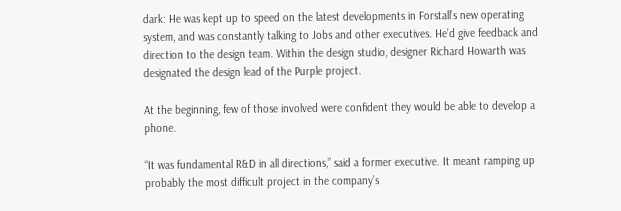dark: He was kept up to speed on the latest developments in Forstall’s new operating system, and was constantly talking to Jobs and other executives. He’d give feedback and direction to the design team. Within the design studio, designer Richard Howarth was designated the design lead of the Purple project.

At the beginning, few of those involved were confident they would be able to develop a phone.

“It was fundamental R&D in all directions,” said a former executive. It meant ramping up probably the most difficult project in the company’s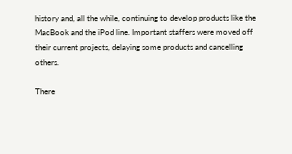history and, all the while, continuing to develop products like the MacBook and the iPod line. Important staffers were moved off their current projects, delaying some products and cancelling others.

There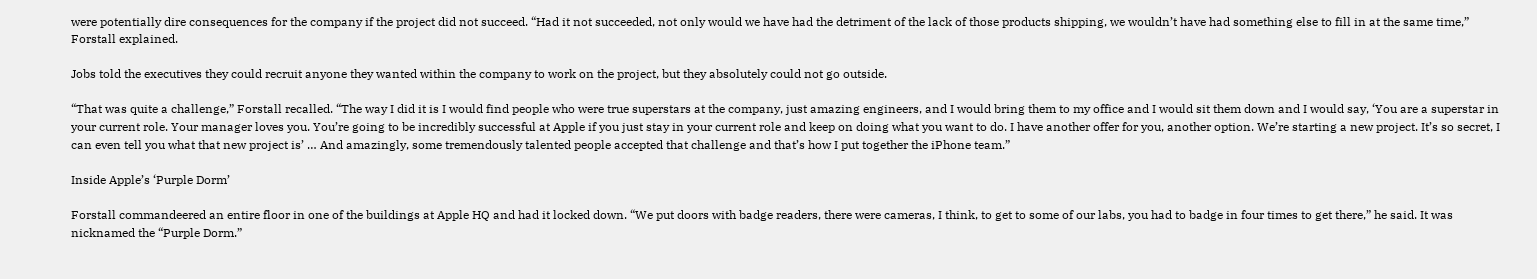were potentially dire consequences for the company if the project did not succeed. “Had it not succeeded, not only would we have had the detriment of the lack of those products shipping, we wouldn’t have had something else to fill in at the same time,” Forstall explained.

Jobs told the executives they could recruit anyone they wanted within the company to work on the project, but they absolutely could not go outside.

“That was quite a challenge,” Forstall recalled. “The way I did it is I would find people who were true superstars at the company, just amazing engineers, and I would bring them to my office and I would sit them down and I would say, ‘You are a superstar in your current role. Your manager loves you. You’re going to be incredibly successful at Apple if you just stay in your current role and keep on doing what you want to do. I have another offer for you, another option. We’re starting a new project. It’s so secret, I can even tell you what that new project is’ … And amazingly, some tremendously talented people accepted that challenge and that’s how I put together the iPhone team.”

Inside Apple’s ‘Purple Dorm’

Forstall commandeered an entire floor in one of the buildings at Apple HQ and had it locked down. “We put doors with badge readers, there were cameras, I think, to get to some of our labs, you had to badge in four times to get there,” he said. It was nicknamed the “Purple Dorm.”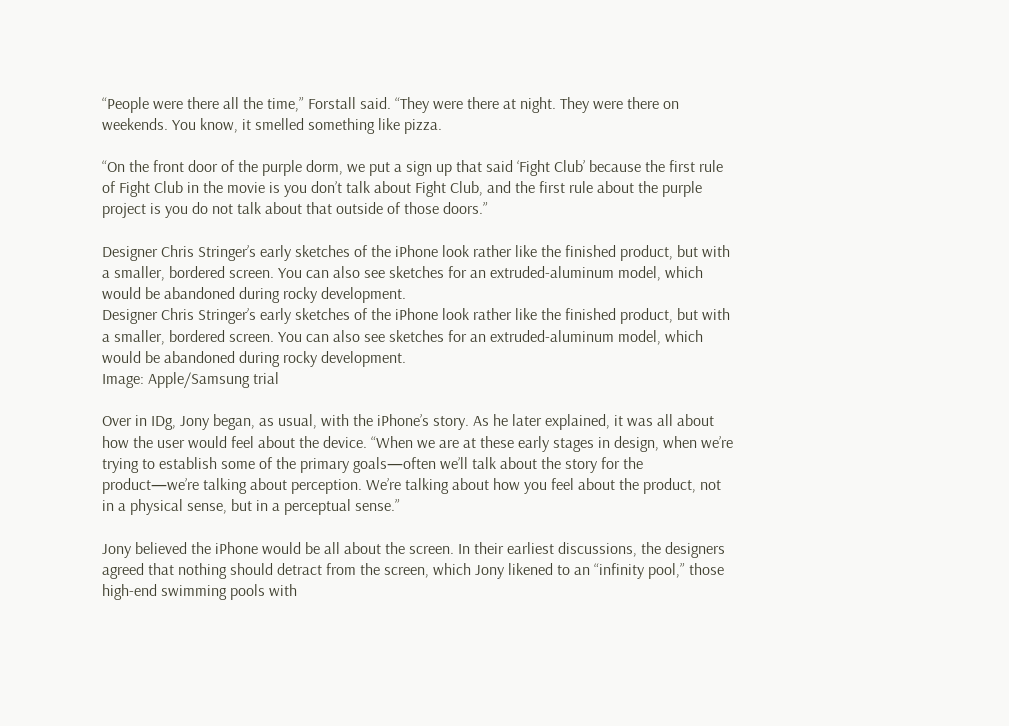“People were there all the time,” Forstall said. “They were there at night. They were there on weekends. You know, it smelled something like pizza.

“On the front door of the purple dorm, we put a sign up that said ‘Fight Club’ because the first rule of Fight Club in the movie is you don’t talk about Fight Club, and the first rule about the purple project is you do not talk about that outside of those doors.”

Designer Chris Stringer’s early sketches of the iPhone look rather like the finished product, but with a smaller, bordered screen. You can also see sketches for an extruded-aluminum model, which would be abandoned during rocky development.
Designer Chris Stringer’s early sketches of the iPhone look rather like the finished product, but with a smaller, bordered screen. You can also see sketches for an extruded-aluminum model, which would be abandoned during rocky development.
Image: Apple/Samsung trial

Over in IDg, Jony began, as usual, with the iPhone’s story. As he later explained, it was all about how the user would feel about the device. “When we are at these early stages in design, when we’re trying to establish some of the primary goals—often we’ll talk about the story for the product—we’re talking about perception. We’re talking about how you feel about the product, not in a physical sense, but in a perceptual sense.”

Jony believed the iPhone would be all about the screen. In their earliest discussions, the designers agreed that nothing should detract from the screen, which Jony likened to an “infinity pool,” those high-end swimming pools with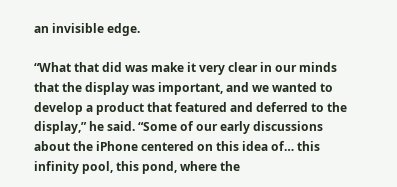an invisible edge.

“What that did was make it very clear in our minds that the display was important, and we wanted to develop a product that featured and deferred to the display,” he said. “Some of our early discussions about the iPhone centered on this idea of… this infinity pool, this pond, where the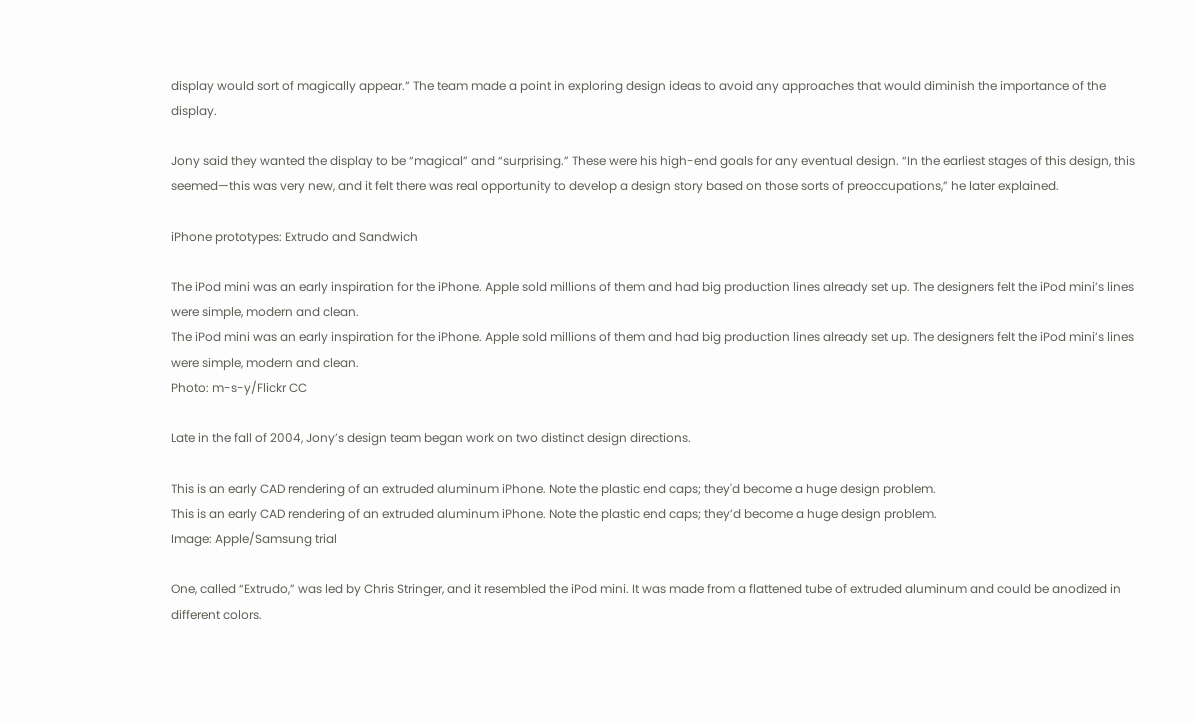display would sort of magically appear.” The team made a point in exploring design ideas to avoid any approaches that would diminish the importance of the display.

Jony said they wanted the display to be “magical” and “surprising.” These were his high-end goals for any eventual design. “In the earliest stages of this design, this seemed—this was very new, and it felt there was real opportunity to develop a design story based on those sorts of preoccupations,” he later explained.

iPhone prototypes: Extrudo and Sandwich

The iPod mini was an early inspiration for the iPhone. Apple sold millions of them and had big production lines already set up. The designers felt the iPod mini’s lines were simple, modern and clean.
The iPod mini was an early inspiration for the iPhone. Apple sold millions of them and had big production lines already set up. The designers felt the iPod mini’s lines were simple, modern and clean.
Photo: m-s-y/Flickr CC

Late in the fall of 2004, Jony’s design team began work on two distinct design directions.

This is an early CAD rendering of an extruded aluminum iPhone. Note the plastic end caps; they'd become a huge design problem.
This is an early CAD rendering of an extruded aluminum iPhone. Note the plastic end caps; they’d become a huge design problem.
Image: Apple/Samsung trial

One, called “Extrudo,” was led by Chris Stringer, and it resembled the iPod mini. It was made from a flattened tube of extruded aluminum and could be anodized in different colors.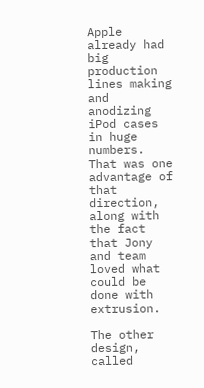Apple already had big production lines making and anodizing iPod cases in huge numbers. That was one advantage of that direction, along with the fact that Jony and team loved what could be done with extrusion.

The other design, called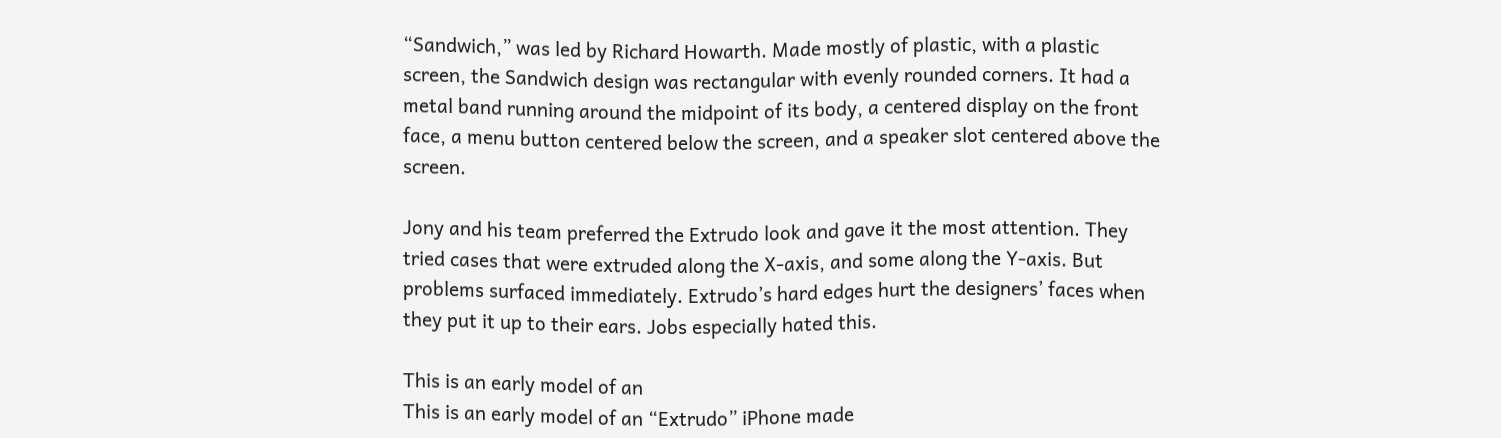“Sandwich,” was led by Richard Howarth. Made mostly of plastic, with a plastic screen, the Sandwich design was rectangular with evenly rounded corners. It had a metal band running around the midpoint of its body, a centered display on the front face, a menu button centered below the screen, and a speaker slot centered above the screen.

Jony and his team preferred the Extrudo look and gave it the most attention. They tried cases that were extruded along the X-axis, and some along the Y-axis. But problems surfaced immediately. Extrudo’s hard edges hurt the designers’ faces when they put it up to their ears. Jobs especially hated this.

This is an early model of an
This is an early model of an “Extrudo” iPhone made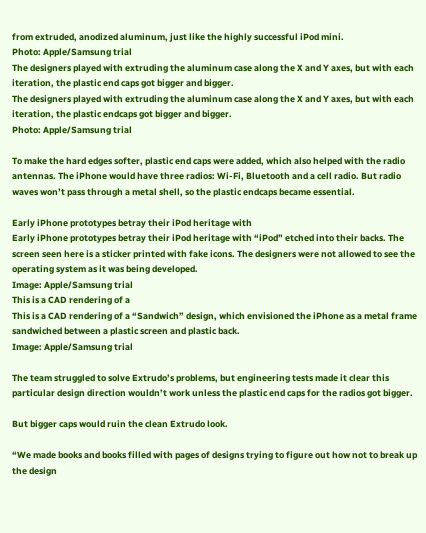from extruded, anodized aluminum, just like the highly successful iPod mini.
Photo: Apple/Samsung trial
The designers played with extruding the aluminum case along the X and Y axes, but with each iteration, the plastic end caps got bigger and bigger.
The designers played with extruding the aluminum case along the X and Y axes, but with each iteration, the plastic endcaps got bigger and bigger.
Photo: Apple/Samsung trial

To make the hard edges softer, plastic end caps were added, which also helped with the radio antennas. The iPhone would have three radios: Wi-Fi, Bluetooth and a cell radio. But radio waves won’t pass through a metal shell, so the plastic endcaps became essential.

Early iPhone prototypes betray their iPod heritage with
Early iPhone prototypes betray their iPod heritage with “iPod” etched into their backs. The screen seen here is a sticker printed with fake icons. The designers were not allowed to see the operating system as it was being developed.
Image: Apple/Samsung trial
This is a CAD rendering of a
This is a CAD rendering of a “Sandwich” design, which envisioned the iPhone as a metal frame sandwiched between a plastic screen and plastic back.
Image: Apple/Samsung trial

The team struggled to solve Extrudo’s problems, but engineering tests made it clear this particular design direction wouldn’t work unless the plastic end caps for the radios got bigger.

But bigger caps would ruin the clean Extrudo look.

“We made books and books filled with pages of designs trying to figure out how not to break up the design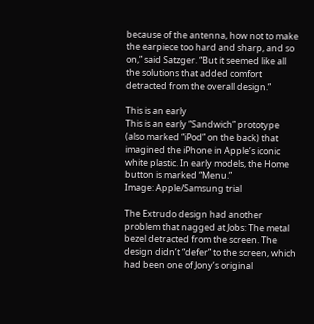because of the antenna, how not to make the earpiece too hard and sharp, and so on,” said Satzger. “But it seemed like all the solutions that added comfort detracted from the overall design.”

This is an early
This is an early “Sandwich” prototype (also marked “iPod” on the back) that imagined the iPhone in Apple’s iconic white plastic. In early models, the Home button is marked “Menu.”
Image: Apple/Samsung trial

The Extrudo design had another problem that nagged at Jobs: The metal bezel detracted from the screen. The design didn’t “defer” to the screen, which had been one of Jony’s original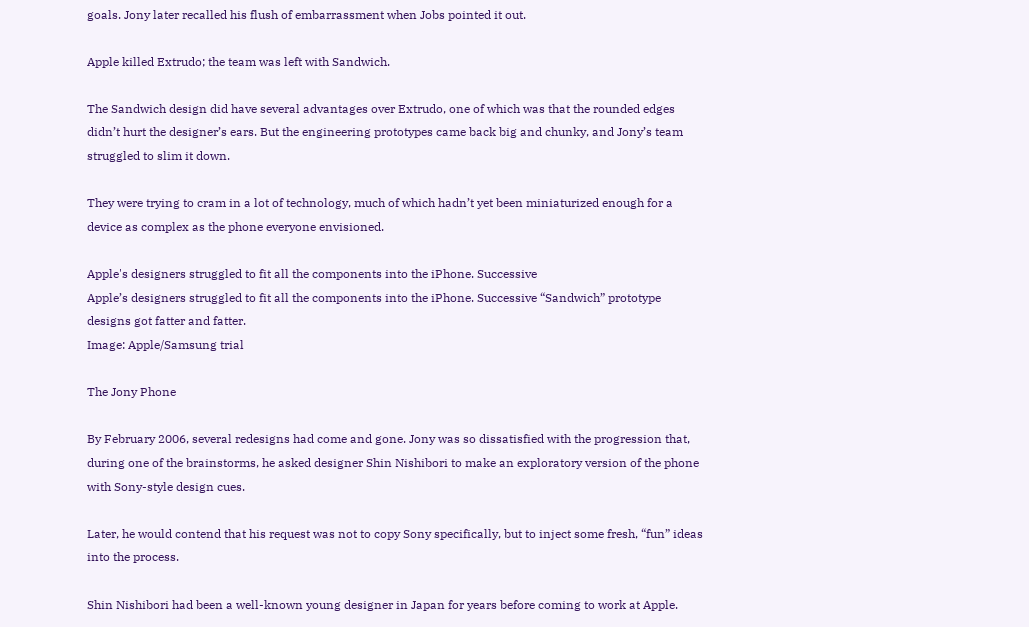goals. Jony later recalled his flush of embarrassment when Jobs pointed it out.

Apple killed Extrudo; the team was left with Sandwich.

The Sandwich design did have several advantages over Extrudo, one of which was that the rounded edges didn’t hurt the designer’s ears. But the engineering prototypes came back big and chunky, and Jony’s team struggled to slim it down.

They were trying to cram in a lot of technology, much of which hadn’t yet been miniaturized enough for a device as complex as the phone everyone envisioned.

Apple's designers struggled to fit all the components into the iPhone. Successive
Apple’s designers struggled to fit all the components into the iPhone. Successive “Sandwich” prototype designs got fatter and fatter.
Image: Apple/Samsung trial

The Jony Phone

By February 2006, several redesigns had come and gone. Jony was so dissatisfied with the progression that, during one of the brainstorms, he asked designer Shin Nishibori to make an exploratory version of the phone with Sony-style design cues.

Later, he would contend that his request was not to copy Sony specifically, but to inject some fresh, “fun” ideas into the process.

Shin Nishibori had been a well-known young designer in Japan for years before coming to work at Apple.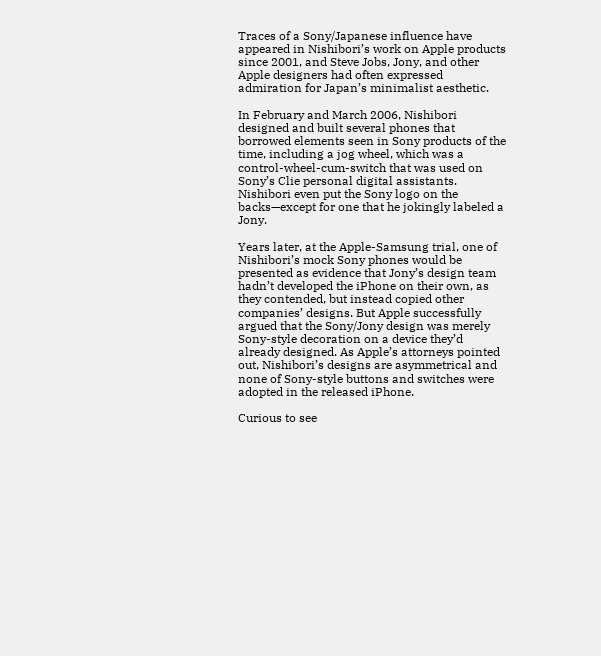Traces of a Sony/Japanese influence have appeared in Nishibori’s work on Apple products since 2001, and Steve Jobs, Jony, and other Apple designers had often expressed admiration for Japan’s minimalist aesthetic.

In February and March 2006, Nishibori designed and built several phones that borrowed elements seen in Sony products of the time, including a jog wheel, which was a control-wheel-cum-switch that was used on Sony’s Clie personal digital assistants. Nishibori even put the Sony logo on the backs—except for one that he jokingly labeled a Jony.

Years later, at the Apple-Samsung trial, one of Nishibori’s mock Sony phones would be presented as evidence that Jony’s design team hadn’t developed the iPhone on their own, as they contended, but instead copied other companies’ designs. But Apple successfully argued that the Sony/Jony design was merely Sony-style decoration on a device they’d already designed. As Apple’s attorneys pointed out, Nishibori’s designs are asymmetrical and none of Sony-style buttons and switches were adopted in the released iPhone.

Curious to see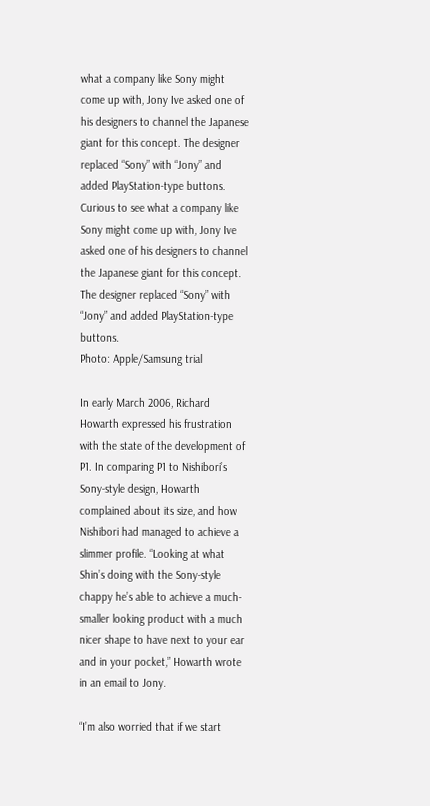what a company like Sony might come up with, Jony Ive asked one of his designers to channel the Japanese giant for this concept. The designer replaced “Sony” with “Jony” and added PlayStation-type buttons.
Curious to see what a company like Sony might come up with, Jony Ive asked one of his designers to channel the Japanese giant for this concept. The designer replaced “Sony” with “Jony” and added PlayStation-type buttons.
Photo: Apple/Samsung trial

In early March 2006, Richard Howarth expressed his frustration with the state of the development of P1. In comparing P1 to Nishibori’s Sony-style design, Howarth complained about its size, and how Nishibori had managed to achieve a slimmer profile. “Looking at what Shin’s doing with the Sony-style chappy he’s able to achieve a much-smaller looking product with a much nicer shape to have next to your ear and in your pocket,” Howarth wrote in an email to Jony.

“I’m also worried that if we start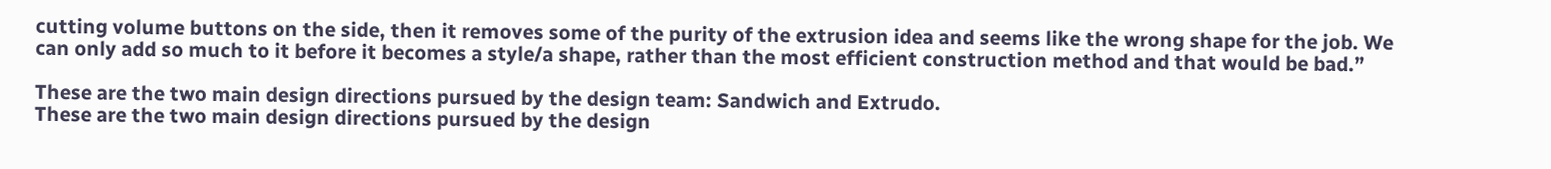cutting volume buttons on the side, then it removes some of the purity of the extrusion idea and seems like the wrong shape for the job. We can only add so much to it before it becomes a style/a shape, rather than the most efficient construction method and that would be bad.”

These are the two main design directions pursued by the design team: Sandwich and Extrudo.
These are the two main design directions pursued by the design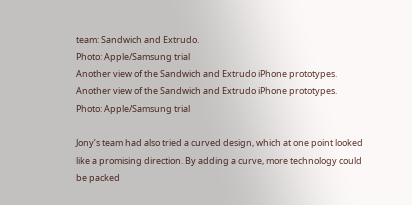team: Sandwich and Extrudo.
Photo: Apple/Samsung trial
Another view of the Sandwich and Extrudo iPhone prototypes.
Another view of the Sandwich and Extrudo iPhone prototypes.
Photo: Apple/Samsung trial

Jony’s team had also tried a curved design, which at one point looked like a promising direction. By adding a curve, more technology could be packed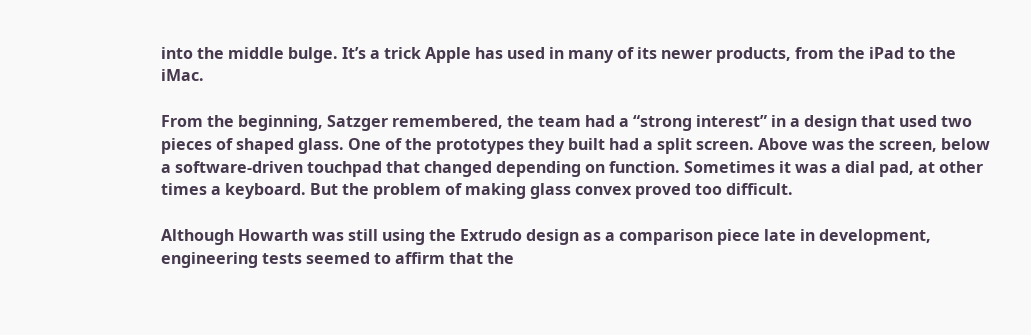into the middle bulge. It’s a trick Apple has used in many of its newer products, from the iPad to the iMac.

From the beginning, Satzger remembered, the team had a “strong interest” in a design that used two pieces of shaped glass. One of the prototypes they built had a split screen. Above was the screen, below a software-driven touchpad that changed depending on function. Sometimes it was a dial pad, at other times a keyboard. But the problem of making glass convex proved too difficult.

Although Howarth was still using the Extrudo design as a comparison piece late in development, engineering tests seemed to affirm that the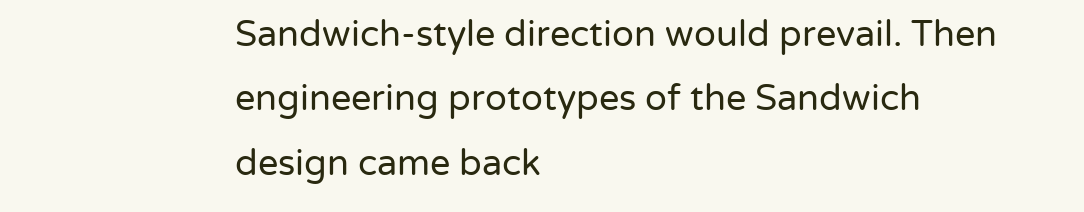Sandwich-style direction would prevail. Then engineering prototypes of the Sandwich design came back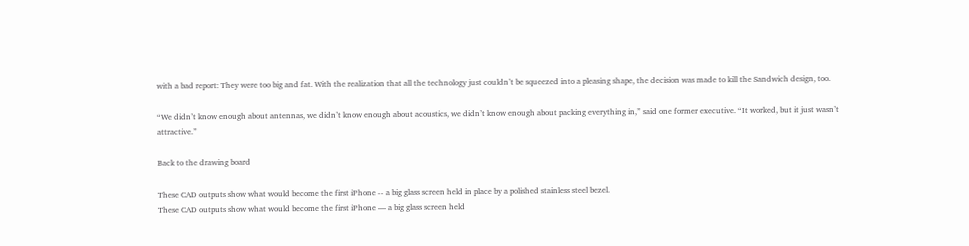with a bad report: They were too big and fat. With the realization that all the technology just couldn’t be squeezed into a pleasing shape, the decision was made to kill the Sandwich design, too.

“We didn’t know enough about antennas, we didn’t know enough about acoustics, we didn’t know enough about packing everything in,” said one former executive. “It worked, but it just wasn’t attractive.”

Back to the drawing board

These CAD outputs show what would become the first iPhone -- a big glass screen held in place by a polished stainless steel bezel.
These CAD outputs show what would become the first iPhone — a big glass screen held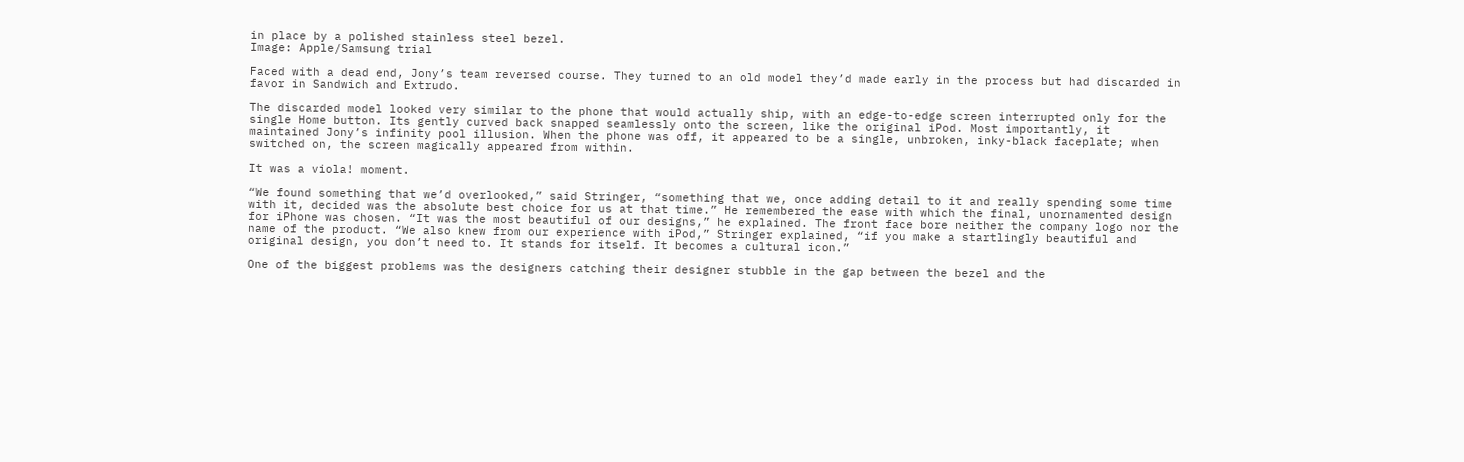in place by a polished stainless steel bezel.
Image: Apple/Samsung trial

Faced with a dead end, Jony’s team reversed course. They turned to an old model they’d made early in the process but had discarded in favor in Sandwich and Extrudo.

The discarded model looked very similar to the phone that would actually ship, with an edge-to-edge screen interrupted only for the single Home button. Its gently curved back snapped seamlessly onto the screen, like the original iPod. Most importantly, it maintained Jony’s infinity pool illusion. When the phone was off, it appeared to be a single, unbroken, inky-black faceplate; when switched on, the screen magically appeared from within.

It was a viola! moment.

“We found something that we’d overlooked,” said Stringer, “something that we, once adding detail to it and really spending some time with it, decided was the absolute best choice for us at that time.” He remembered the ease with which the final, unornamented design for iPhone was chosen. “It was the most beautiful of our designs,” he explained. The front face bore neither the company logo nor the name of the product. “We also knew from our experience with iPod,” Stringer explained, “if you make a startlingly beautiful and original design, you don’t need to. It stands for itself. It becomes a cultural icon.”

One of the biggest problems was the designers catching their designer stubble in the gap between the bezel and the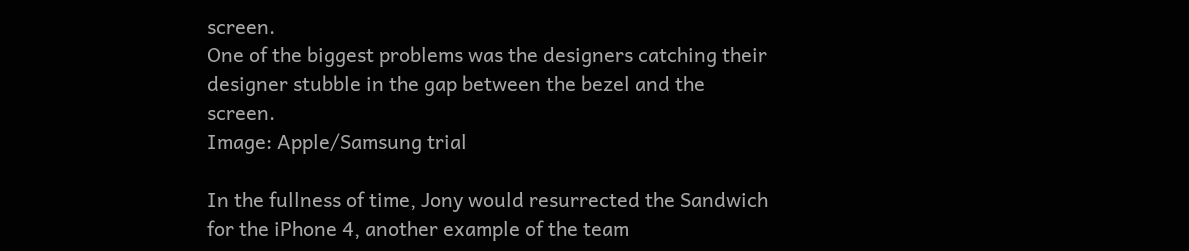screen.
One of the biggest problems was the designers catching their designer stubble in the gap between the bezel and the screen.
Image: Apple/Samsung trial

In the fullness of time, Jony would resurrected the Sandwich for the iPhone 4, another example of the team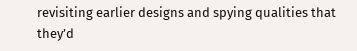revisiting earlier designs and spying qualities that they’d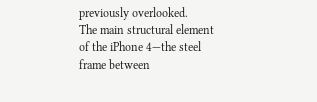previously overlooked.
The main structural element of the iPhone 4—the steel frame between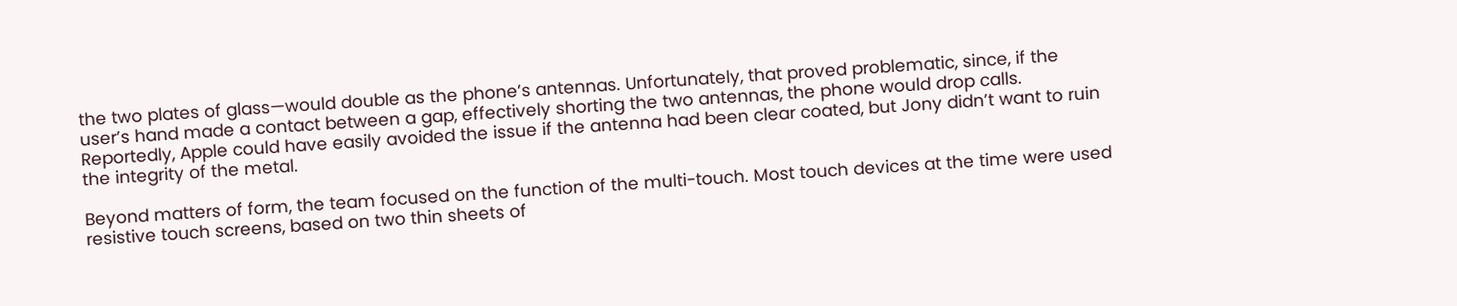the two plates of glass—would double as the phone’s antennas. Unfortunately, that proved problematic, since, if the user’s hand made a contact between a gap, effectively shorting the two antennas, the phone would drop calls. Reportedly, Apple could have easily avoided the issue if the antenna had been clear coated, but Jony didn’t want to ruin the integrity of the metal.

Beyond matters of form, the team focused on the function of the multi-touch. Most touch devices at the time were used resistive touch screens, based on two thin sheets of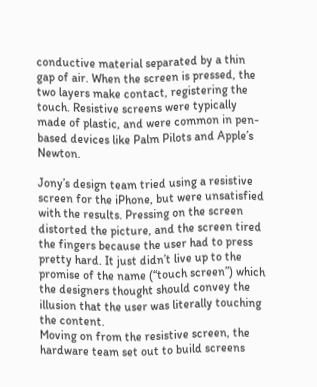conductive material separated by a thin gap of air. When the screen is pressed, the two layers make contact, registering the touch. Resistive screens were typically made of plastic, and were common in pen-based devices like Palm Pilots and Apple’s Newton.

Jony’s design team tried using a resistive screen for the iPhone, but were unsatisfied with the results. Pressing on the screen distorted the picture, and the screen tired the fingers because the user had to press pretty hard. It just didn’t live up to the promise of the name (“touch screen”) which the designers thought should convey the illusion that the user was literally touching the content.
Moving on from the resistive screen, the hardware team set out to build screens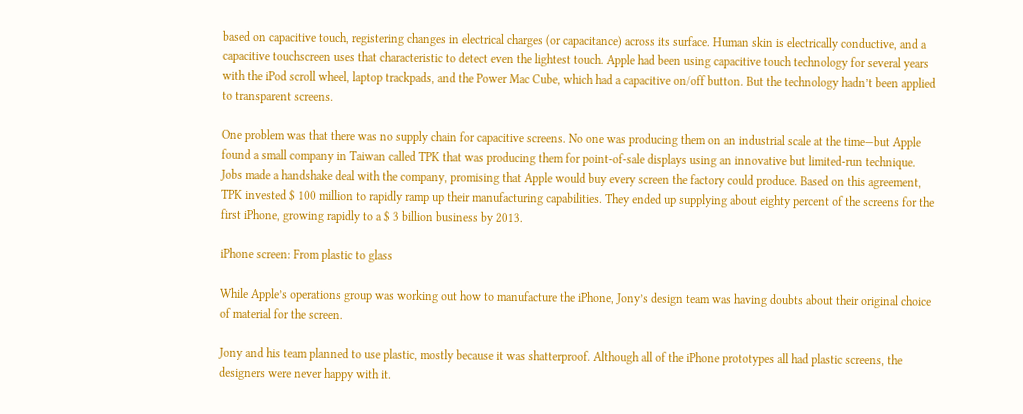based on capacitive touch, registering changes in electrical charges (or capacitance) across its surface. Human skin is electrically conductive, and a capacitive touchscreen uses that characteristic to detect even the lightest touch. Apple had been using capacitive touch technology for several years with the iPod scroll wheel, laptop trackpads, and the Power Mac Cube, which had a capacitive on/off button. But the technology hadn’t been applied to transparent screens.

One problem was that there was no supply chain for capacitive screens. No one was producing them on an industrial scale at the time—but Apple found a small company in Taiwan called TPK that was producing them for point-of-sale displays using an innovative but limited-run technique. Jobs made a handshake deal with the company, promising that Apple would buy every screen the factory could produce. Based on this agreement, TPK invested $ 100 million to rapidly ramp up their manufacturing capabilities. They ended up supplying about eighty percent of the screens for the first iPhone, growing rapidly to a $ 3 billion business by 2013.

iPhone screen: From plastic to glass

While Apple’s operations group was working out how to manufacture the iPhone, Jony’s design team was having doubts about their original choice of material for the screen.

Jony and his team planned to use plastic, mostly because it was shatterproof. Although all of the iPhone prototypes all had plastic screens, the designers were never happy with it.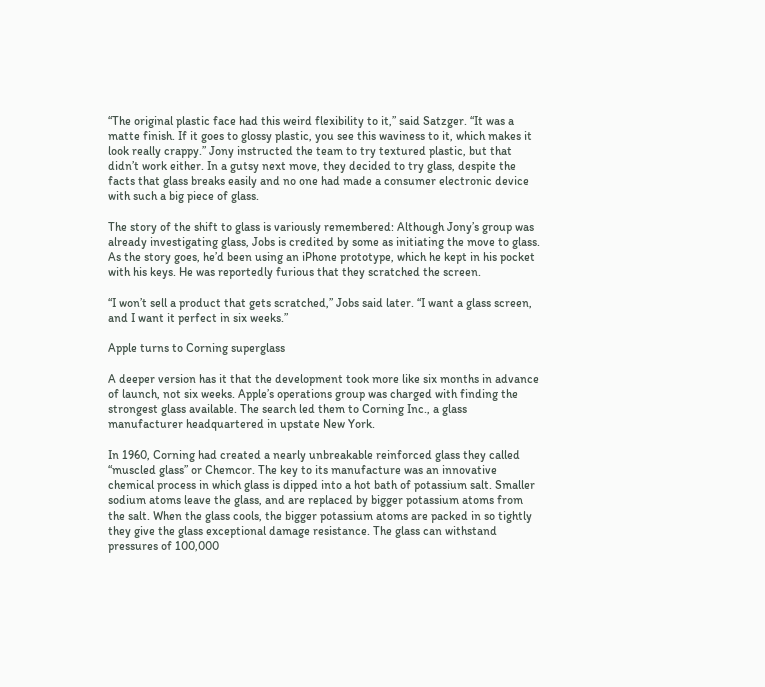“The original plastic face had this weird flexibility to it,” said Satzger. “It was a matte finish. If it goes to glossy plastic, you see this waviness to it, which makes it look really crappy.” Jony instructed the team to try textured plastic, but that didn’t work either. In a gutsy next move, they decided to try glass, despite the facts that glass breaks easily and no one had made a consumer electronic device with such a big piece of glass.

The story of the shift to glass is variously remembered: Although Jony’s group was already investigating glass, Jobs is credited by some as initiating the move to glass. As the story goes, he’d been using an iPhone prototype, which he kept in his pocket with his keys. He was reportedly furious that they scratched the screen.

“I won’t sell a product that gets scratched,” Jobs said later. “I want a glass screen, and I want it perfect in six weeks.”

Apple turns to Corning superglass

A deeper version has it that the development took more like six months in advance of launch, not six weeks. Apple’s operations group was charged with finding the strongest glass available. The search led them to Corning Inc., a glass manufacturer headquartered in upstate New York.

In 1960, Corning had created a nearly unbreakable reinforced glass they called “muscled glass” or Chemcor. The key to its manufacture was an innovative chemical process in which glass is dipped into a hot bath of potassium salt. Smaller sodium atoms leave the glass, and are replaced by bigger potassium atoms from the salt. When the glass cools, the bigger potassium atoms are packed in so tightly they give the glass exceptional damage resistance. The glass can withstand pressures of 100,000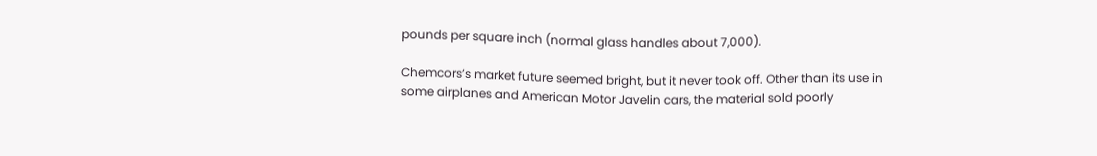pounds per square inch (normal glass handles about 7,000).

Chemcors’s market future seemed bright, but it never took off. Other than its use in some airplanes and American Motor Javelin cars, the material sold poorly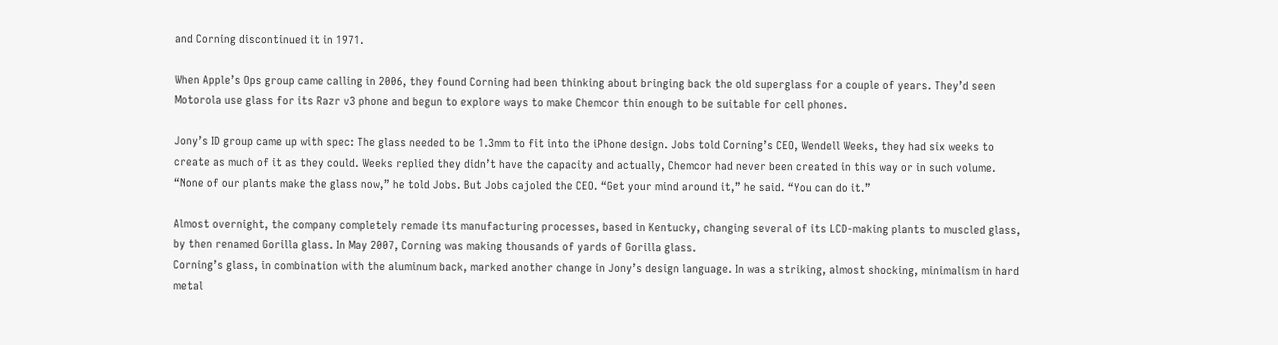and Corning discontinued it in 1971.

When Apple’s Ops group came calling in 2006, they found Corning had been thinking about bringing back the old superglass for a couple of years. They’d seen Motorola use glass for its Razr v3 phone and begun to explore ways to make Chemcor thin enough to be suitable for cell phones.

Jony’s ID group came up with spec: The glass needed to be 1.3mm to fit into the iPhone design. Jobs told Corning’s CEO, Wendell Weeks, they had six weeks to create as much of it as they could. Weeks replied they didn’t have the capacity and actually, Chemcor had never been created in this way or in such volume. “None of our plants make the glass now,” he told Jobs. But Jobs cajoled the CEO. “Get your mind around it,” he said. “You can do it.”

Almost overnight, the company completely remade its manufacturing processes, based in Kentucky, changing several of its LCD-making plants to muscled glass, by then renamed Gorilla glass. In May 2007, Corning was making thousands of yards of Gorilla glass.
Corning’s glass, in combination with the aluminum back, marked another change in Jony’s design language. In was a striking, almost shocking, minimalism in hard metal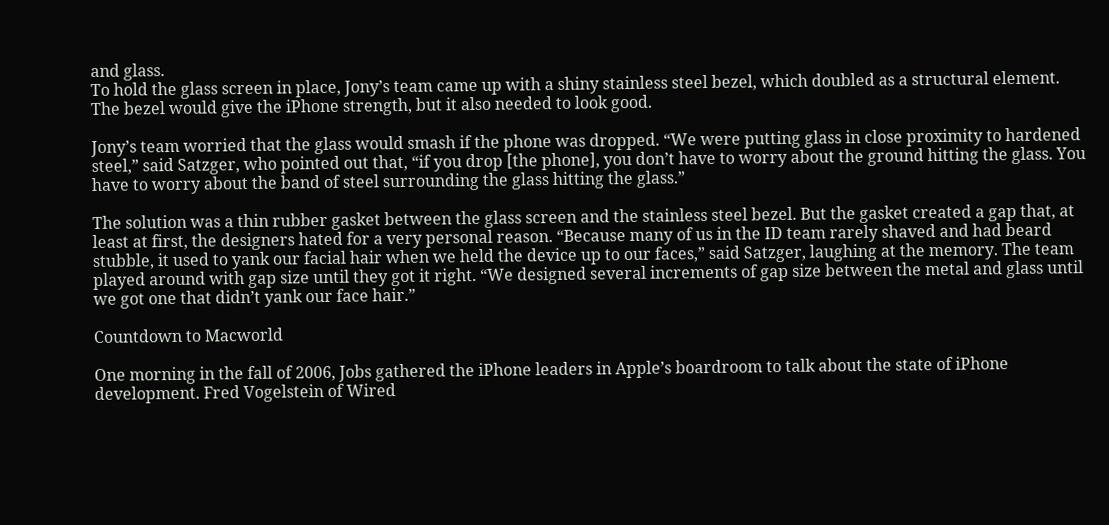and glass.
To hold the glass screen in place, Jony’s team came up with a shiny stainless steel bezel, which doubled as a structural element. The bezel would give the iPhone strength, but it also needed to look good.

Jony’s team worried that the glass would smash if the phone was dropped. “We were putting glass in close proximity to hardened steel,” said Satzger, who pointed out that, “if you drop [the phone], you don’t have to worry about the ground hitting the glass. You have to worry about the band of steel surrounding the glass hitting the glass.”

The solution was a thin rubber gasket between the glass screen and the stainless steel bezel. But the gasket created a gap that, at least at first, the designers hated for a very personal reason. “Because many of us in the ID team rarely shaved and had beard stubble, it used to yank our facial hair when we held the device up to our faces,” said Satzger, laughing at the memory. The team played around with gap size until they got it right. “We designed several increments of gap size between the metal and glass until we got one that didn’t yank our face hair.”

Countdown to Macworld

One morning in the fall of 2006, Jobs gathered the iPhone leaders in Apple’s boardroom to talk about the state of iPhone development. Fred Vogelstein of Wired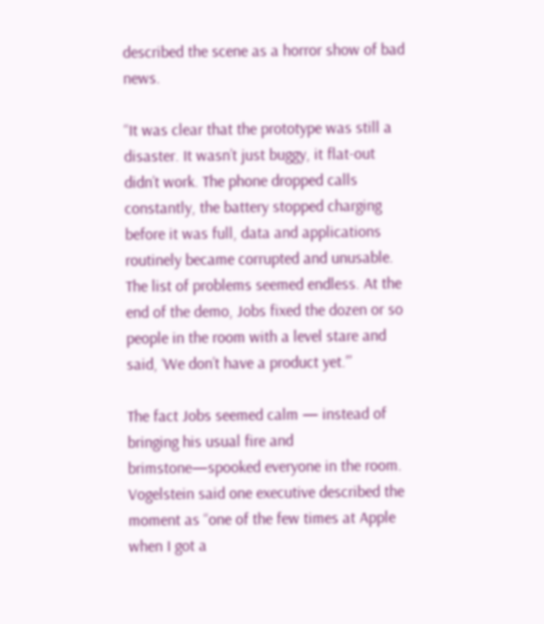described the scene as a horror show of bad news.

“It was clear that the prototype was still a disaster. It wasn’t just buggy, it flat-out didn’t work. The phone dropped calls constantly, the battery stopped charging before it was full, data and applications routinely became corrupted and unusable. The list of problems seemed endless. At the end of the demo, Jobs fixed the dozen or so people in the room with a level stare and said, ‘We don’t have a product yet.’”

The fact Jobs seemed calm — instead of bringing his usual fire and brimstone—spooked everyone in the room. Vogelstein said one executive described the moment as “one of the few times at Apple when I got a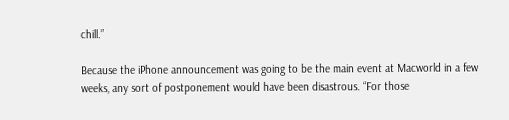chill.”

Because the iPhone announcement was going to be the main event at Macworld in a few weeks, any sort of postponement would have been disastrous. “For those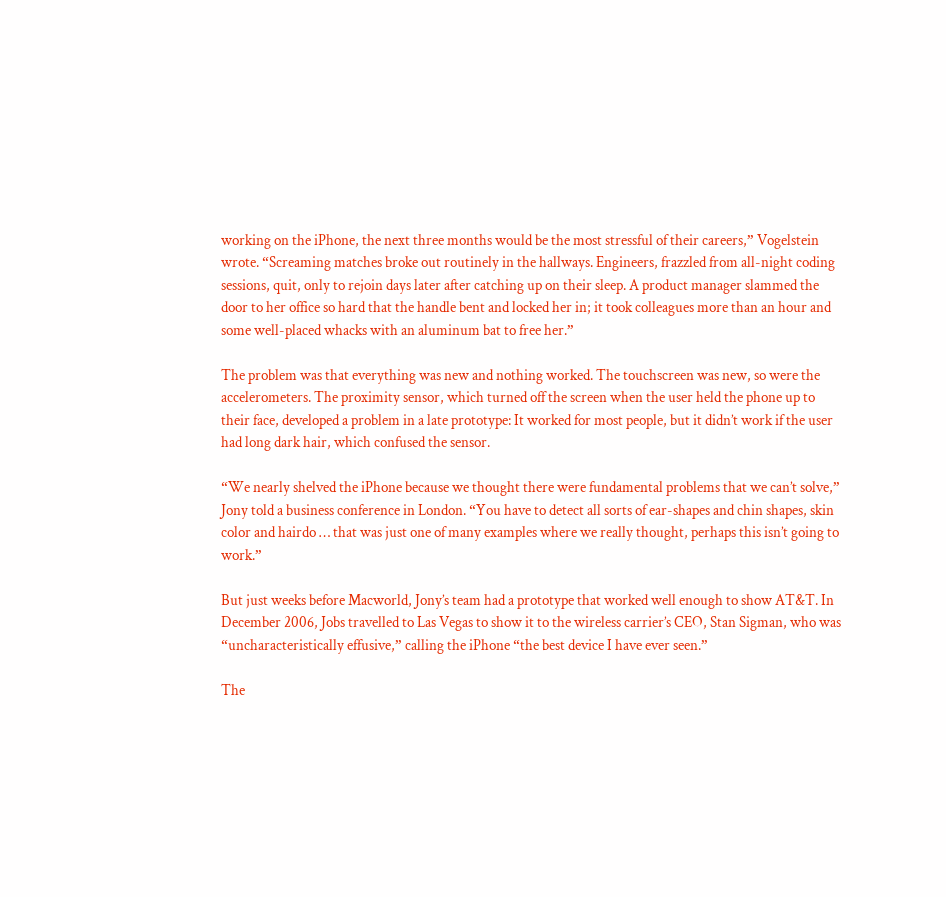working on the iPhone, the next three months would be the most stressful of their careers,” Vogelstein wrote. “Screaming matches broke out routinely in the hallways. Engineers, frazzled from all-night coding sessions, quit, only to rejoin days later after catching up on their sleep. A product manager slammed the door to her office so hard that the handle bent and locked her in; it took colleagues more than an hour and some well-placed whacks with an aluminum bat to free her.”

The problem was that everything was new and nothing worked. The touchscreen was new, so were the accelerometers. The proximity sensor, which turned off the screen when the user held the phone up to their face, developed a problem in a late prototype: It worked for most people, but it didn’t work if the user had long dark hair, which confused the sensor.

“We nearly shelved the iPhone because we thought there were fundamental problems that we can’t solve,” Jony told a business conference in London. “You have to detect all sorts of ear-shapes and chin shapes, skin color and hairdo … that was just one of many examples where we really thought, perhaps this isn’t going to work.”

But just weeks before Macworld, Jony’s team had a prototype that worked well enough to show AT&T. In December 2006, Jobs travelled to Las Vegas to show it to the wireless carrier’s CEO, Stan Sigman, who was “uncharacteristically effusive,” calling the iPhone “the best device I have ever seen.”

The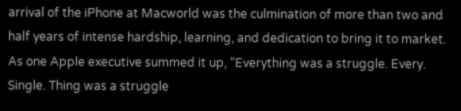arrival of the iPhone at Macworld was the culmination of more than two and half years of intense hardship, learning, and dedication to bring it to market. As one Apple executive summed it up, “Everything was a struggle. Every. Single. Thing was a struggle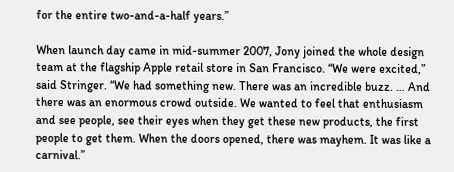for the entire two-and-a-half years.”

When launch day came in mid-summer 2007, Jony joined the whole design team at the flagship Apple retail store in San Francisco. “We were excited,” said Stringer. “We had something new. There was an incredible buzz. … And there was an enormous crowd outside. We wanted to feel that enthusiasm and see people, see their eyes when they get these new products, the first people to get them. When the doors opened, there was mayhem. It was like a carnival.”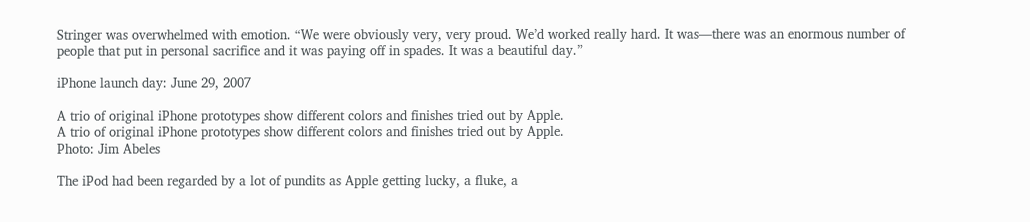Stringer was overwhelmed with emotion. “We were obviously very, very proud. We’d worked really hard. It was—there was an enormous number of people that put in personal sacrifice and it was paying off in spades. It was a beautiful day.”

iPhone launch day: June 29, 2007

A trio of original iPhone prototypes show different colors and finishes tried out by Apple.
A trio of original iPhone prototypes show different colors and finishes tried out by Apple.
Photo: Jim Abeles

The iPod had been regarded by a lot of pundits as Apple getting lucky, a fluke, a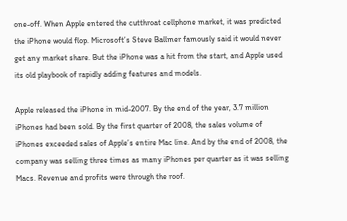one-off. When Apple entered the cutthroat cellphone market, it was predicted the iPhone would flop. Microsoft’s Steve Ballmer famously said it would never get any market share. But the iPhone was a hit from the start, and Apple used its old playbook of rapidly adding features and models.

Apple released the iPhone in mid-2007. By the end of the year, 3.7 million iPhones had been sold. By the first quarter of 2008, the sales volume of iPhones exceeded sales of Apple’s entire Mac line. And by the end of 2008, the company was selling three times as many iPhones per quarter as it was selling Macs. Revenue and profits were through the roof.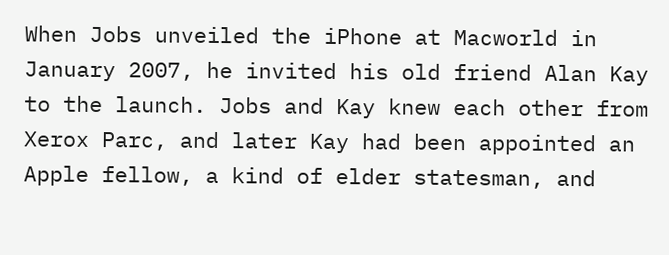When Jobs unveiled the iPhone at Macworld in January 2007, he invited his old friend Alan Kay to the launch. Jobs and Kay knew each other from Xerox Parc, and later Kay had been appointed an Apple fellow, a kind of elder statesman, and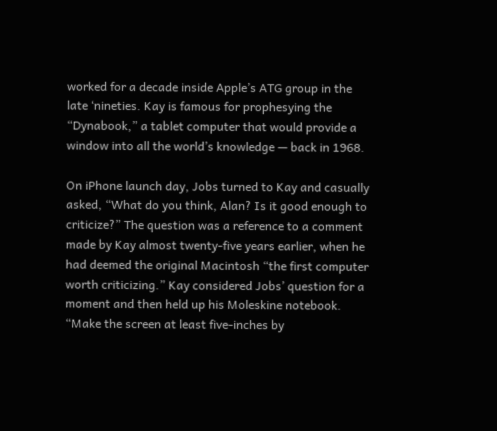worked for a decade inside Apple’s ATG group in the late ‘nineties. Kay is famous for prophesying the “Dynabook,” a tablet computer that would provide a window into all the world’s knowledge — back in 1968.

On iPhone launch day, Jobs turned to Kay and casually asked, “What do you think, Alan? Is it good enough to criticize?” The question was a reference to a comment made by Kay almost twenty-five years earlier, when he had deemed the original Macintosh “the first computer worth criticizing.” Kay considered Jobs’ question for a moment and then held up his Moleskine notebook. “Make the screen at least five-inches by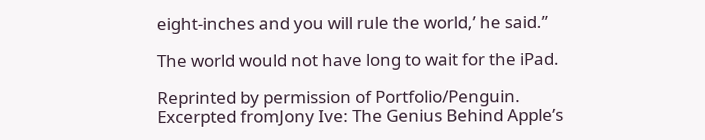eight-inches and you will rule the world,’ he said.”

The world would not have long to wait for the iPad.

Reprinted by permission of Portfolio/Penguin. Excerpted fromJony Ive: The Genius Behind Apple’s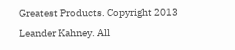Greatest Products. Copyright 2013 Leander Kahney. All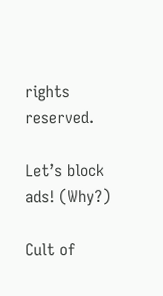rights reserved.

Let’s block ads! (Why?)

Cult of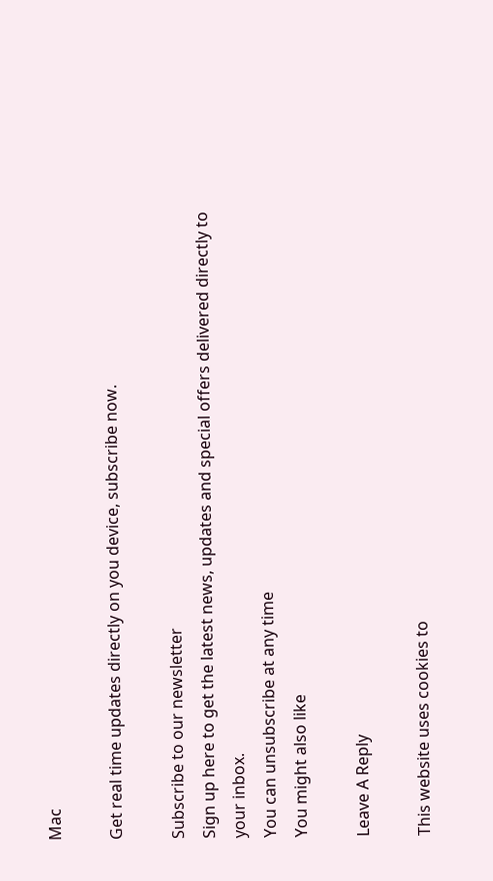Mac

Get real time updates directly on you device, subscribe now.

Subscribe to our newsletter
Sign up here to get the latest news, updates and special offers delivered directly to your inbox.
You can unsubscribe at any time
You might also like

Leave A Reply

This website uses cookies to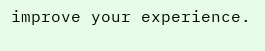improve your experience.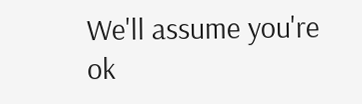We'll assume you're ok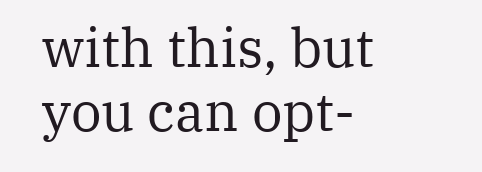with this, but you can opt-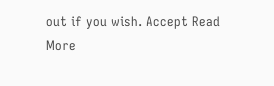out if you wish. Accept Read More